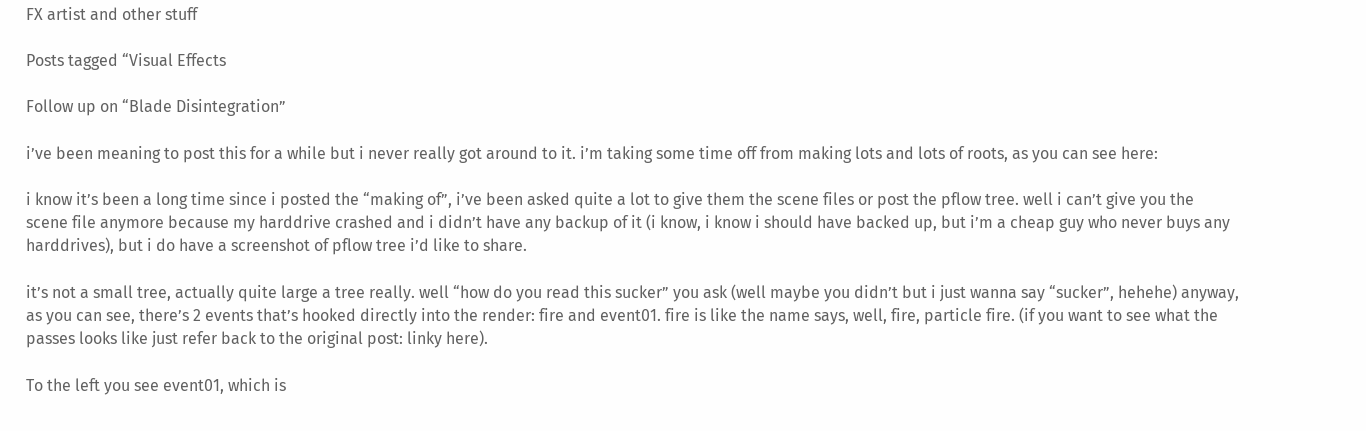FX artist and other stuff

Posts tagged “Visual Effects

Follow up on “Blade Disintegration”

i’ve been meaning to post this for a while but i never really got around to it. i’m taking some time off from making lots and lots of roots, as you can see here:

i know it’s been a long time since i posted the “making of”, i’ve been asked quite a lot to give them the scene files or post the pflow tree. well i can’t give you the scene file anymore because my harddrive crashed and i didn’t have any backup of it (i know, i know i should have backed up, but i’m a cheap guy who never buys any harddrives), but i do have a screenshot of pflow tree i’d like to share.

it’s not a small tree, actually quite large a tree really. well “how do you read this sucker” you ask (well maybe you didn’t but i just wanna say “sucker”, hehehe) anyway, as you can see, there’s 2 events that’s hooked directly into the render: fire and event01. fire is like the name says, well, fire, particle fire. (if you want to see what the passes looks like just refer back to the original post: linky here).

To the left you see event01, which is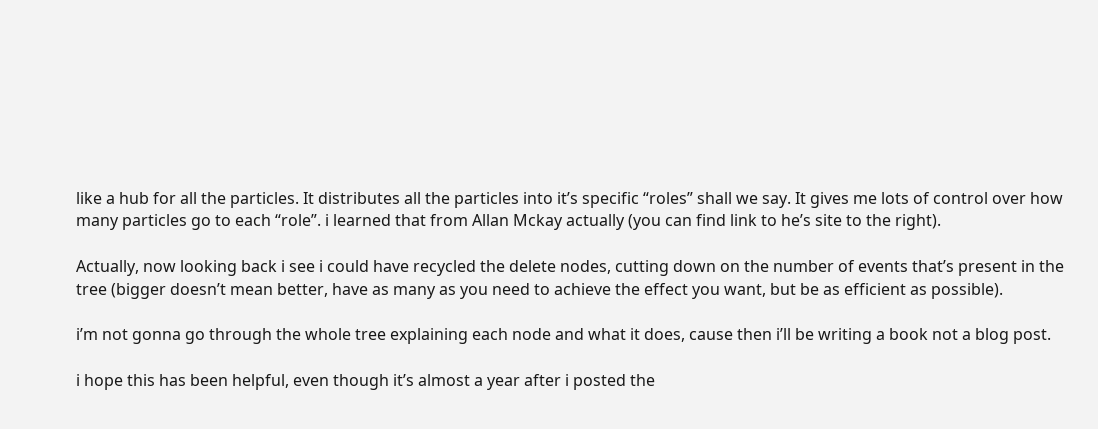like a hub for all the particles. It distributes all the particles into it’s specific “roles” shall we say. It gives me lots of control over how many particles go to each “role”. i learned that from Allan Mckay actually (you can find link to he’s site to the right).

Actually, now looking back i see i could have recycled the delete nodes, cutting down on the number of events that’s present in the tree (bigger doesn’t mean better, have as many as you need to achieve the effect you want, but be as efficient as possible).

i’m not gonna go through the whole tree explaining each node and what it does, cause then i’ll be writing a book not a blog post.

i hope this has been helpful, even though it’s almost a year after i posted the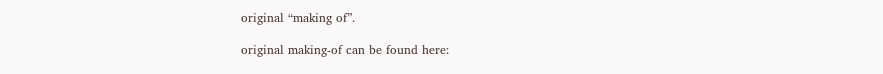original “making of”.

original making-of can be found here: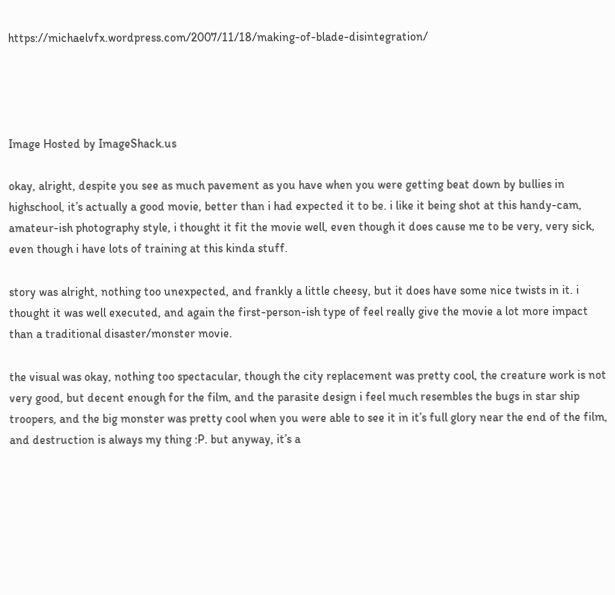https://michaelvfx.wordpress.com/2007/11/18/making-of-blade-disintegration/




Image Hosted by ImageShack.us

okay, alright, despite you see as much pavement as you have when you were getting beat down by bullies in highschool, it’s actually a good movie, better than i had expected it to be. i like it being shot at this handy-cam, amateur-ish photography style, i thought it fit the movie well, even though it does cause me to be very, very sick, even though i have lots of training at this kinda stuff.

story was alright, nothing too unexpected, and frankly a little cheesy, but it does have some nice twists in it. i thought it was well executed, and again the first-person-ish type of feel really give the movie a lot more impact than a traditional disaster/monster movie.

the visual was okay, nothing too spectacular, though the city replacement was pretty cool, the creature work is not very good, but decent enough for the film, and the parasite design i feel much resembles the bugs in star ship troopers, and the big monster was pretty cool when you were able to see it in it’s full glory near the end of the film, and destruction is always my thing :P. but anyway, it’s a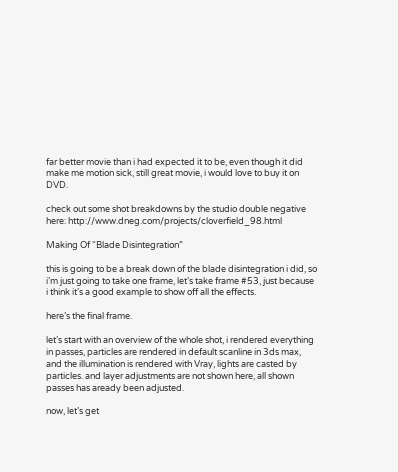far better movie than i had expected it to be, even though it did make me motion sick, still great movie, i would love to buy it on DVD.

check out some shot breakdowns by the studio double negative here: http://www.dneg.com/projects/cloverfield_98.html

Making Of “Blade Disintegration”

this is going to be a break down of the blade disintegration i did, so i’m just going to take one frame, let’s take frame #53, just because i think it’s a good example to show off all the effects.

here’s the final frame.

let’s start with an overview of the whole shot, i rendered everything in passes, particles are rendered in default scanline in 3ds max, and the illumination is rendered with Vray, lights are casted by particles. and layer adjustments are not shown here, all shown passes has aready been adjusted.

now, let’s get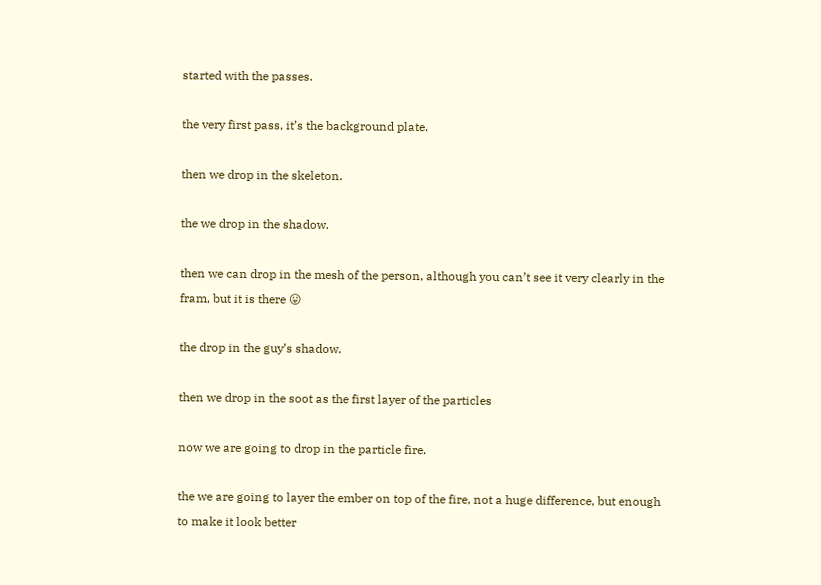started with the passes.

the very first pass, it’s the background plate.

then we drop in the skeleton.

the we drop in the shadow.

then we can drop in the mesh of the person, although you can’t see it very clearly in the fram, but it is there 😛

the drop in the guy’s shadow.

then we drop in the soot as the first layer of the particles

now we are going to drop in the particle fire.

the we are going to layer the ember on top of the fire, not a huge difference, but enough to make it look better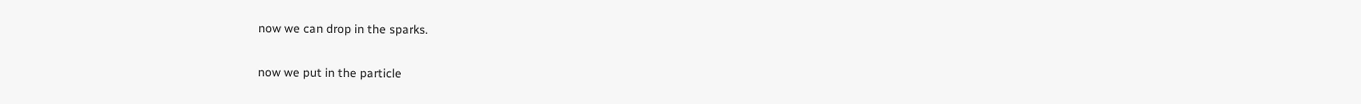now we can drop in the sparks.

now we put in the particle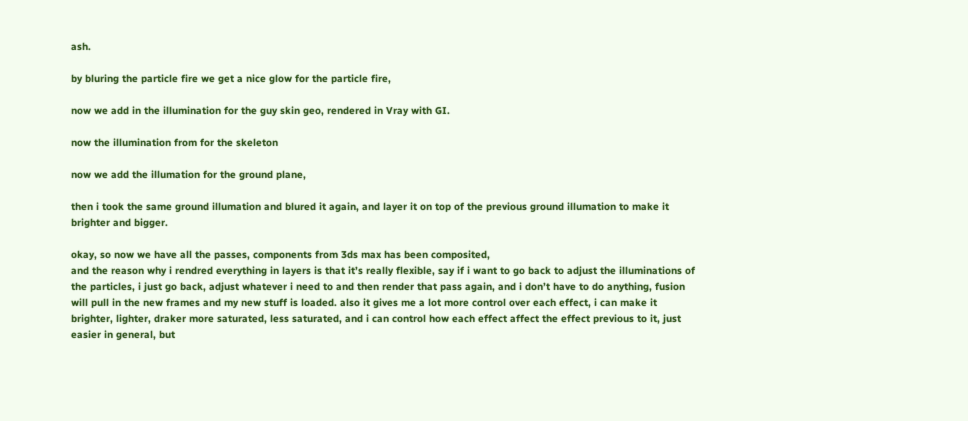ash.

by bluring the particle fire we get a nice glow for the particle fire,

now we add in the illumination for the guy skin geo, rendered in Vray with GI.

now the illumination from for the skeleton

now we add the illumation for the ground plane,

then i took the same ground illumation and blured it again, and layer it on top of the previous ground illumation to make it brighter and bigger.

okay, so now we have all the passes, components from 3ds max has been composited,
and the reason why i rendred everything in layers is that it’s really flexible, say if i want to go back to adjust the illuminations of the particles, i just go back, adjust whatever i need to and then render that pass again, and i don’t have to do anything, fusion will pull in the new frames and my new stuff is loaded. also it gives me a lot more control over each effect, i can make it brighter, lighter, draker more saturated, less saturated, and i can control how each effect affect the effect previous to it, just easier in general, but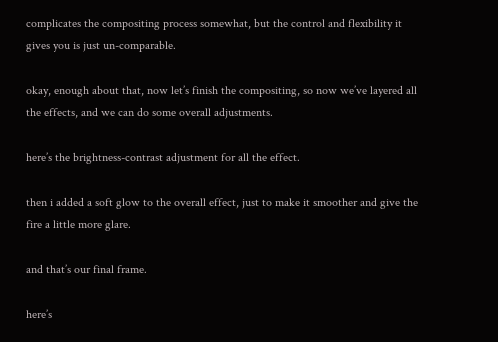complicates the compositing process somewhat, but the control and flexibility it gives you is just un-comparable.

okay, enough about that, now let’s finish the compositing, so now we’ve layered all the effects, and we can do some overall adjustments.

here’s the brightness-contrast adjustment for all the effect.

then i added a soft glow to the overall effect, just to make it smoother and give the fire a little more glare.

and that’s our final frame.

here’s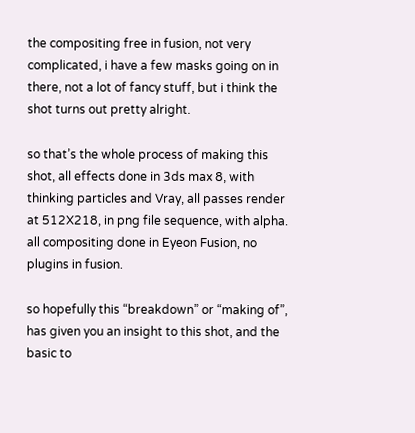the compositing free in fusion, not very complicated, i have a few masks going on in there, not a lot of fancy stuff, but i think the shot turns out pretty alright.

so that’s the whole process of making this shot, all effects done in 3ds max 8, with thinking particles and Vray, all passes render at 512X218, in png file sequence, with alpha. all compositing done in Eyeon Fusion, no plugins in fusion.

so hopefully this “breakdown” or “making of”, has given you an insight to this shot, and the basic to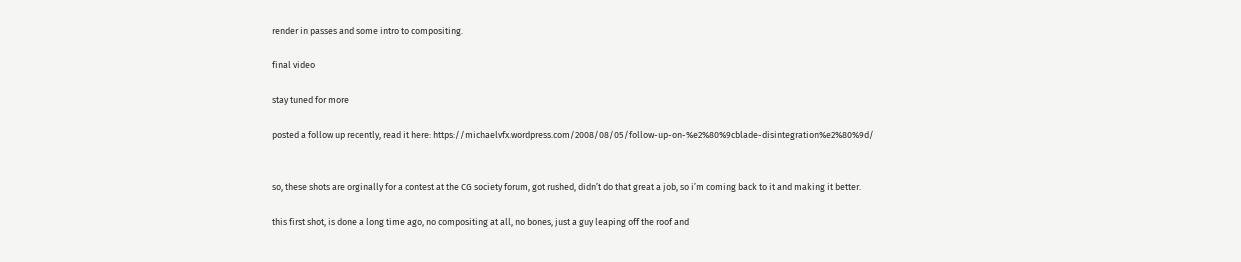render in passes and some intro to compositing.

final video

stay tuned for more

posted a follow up recently, read it here: https://michaelvfx.wordpress.com/2008/08/05/follow-up-on-%e2%80%9cblade-disintegration%e2%80%9d/


so, these shots are orginally for a contest at the CG society forum, got rushed, didn’t do that great a job, so i’m coming back to it and making it better.

this first shot, is done a long time ago, no compositing at all, no bones, just a guy leaping off the roof and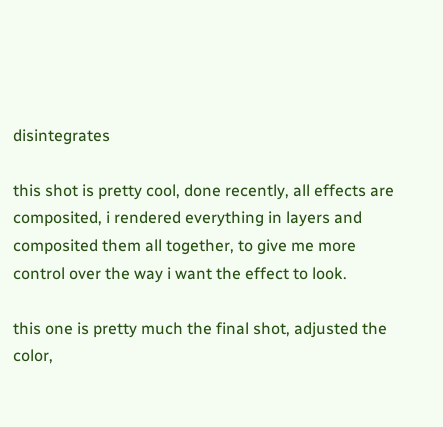disintegrates

this shot is pretty cool, done recently, all effects are composited, i rendered everything in layers and composited them all together, to give me more control over the way i want the effect to look.

this one is pretty much the final shot, adjusted the color,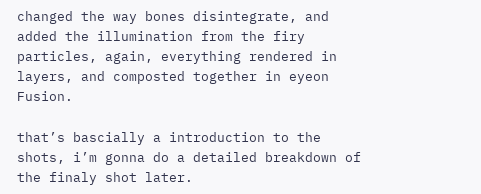changed the way bones disintegrate, and added the illumination from the firy particles, again, everything rendered in layers, and composted together in eyeon Fusion.

that’s bascially a introduction to the shots, i’m gonna do a detailed breakdown of the finaly shot later.